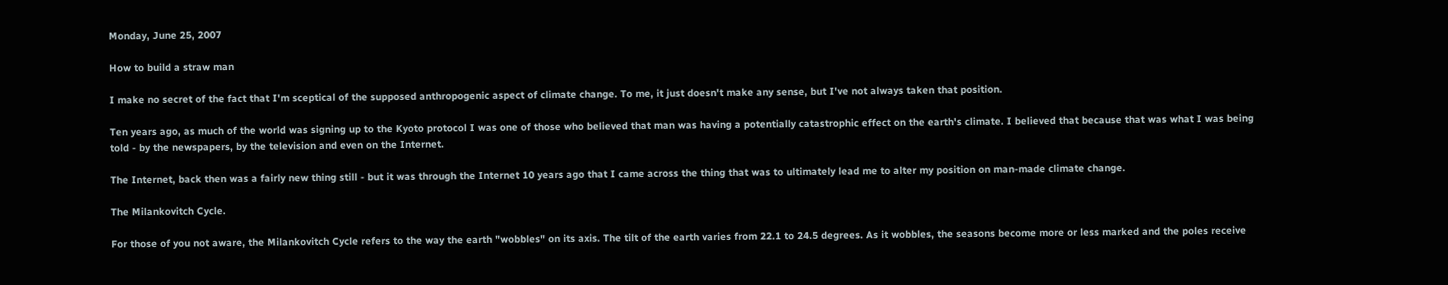Monday, June 25, 2007

How to build a straw man

I make no secret of the fact that I'm sceptical of the supposed anthropogenic aspect of climate change. To me, it just doesn't make any sense, but I've not always taken that position.

Ten years ago, as much of the world was signing up to the Kyoto protocol I was one of those who believed that man was having a potentially catastrophic effect on the earth's climate. I believed that because that was what I was being told - by the newspapers, by the television and even on the Internet.

The Internet, back then was a fairly new thing still - but it was through the Internet 10 years ago that I came across the thing that was to ultimately lead me to alter my position on man-made climate change.

The Milankovitch Cycle.

For those of you not aware, the Milankovitch Cycle refers to the way the earth "wobbles" on its axis. The tilt of the earth varies from 22.1 to 24.5 degrees. As it wobbles, the seasons become more or less marked and the poles receive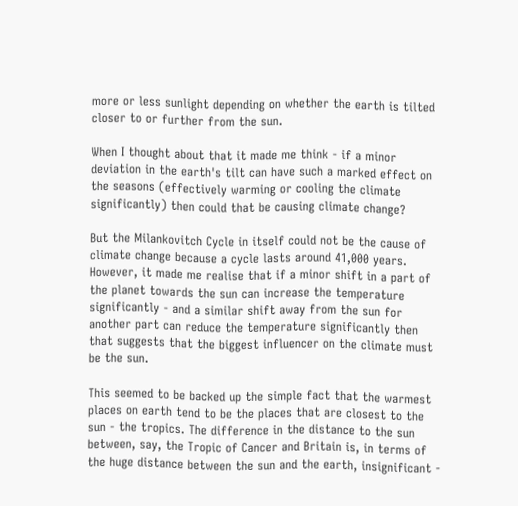more or less sunlight depending on whether the earth is tilted closer to or further from the sun.

When I thought about that it made me think - if a minor deviation in the earth's tilt can have such a marked effect on the seasons (effectively warming or cooling the climate significantly) then could that be causing climate change?

But the Milankovitch Cycle in itself could not be the cause of climate change because a cycle lasts around 41,000 years. However, it made me realise that if a minor shift in a part of the planet towards the sun can increase the temperature significantly - and a similar shift away from the sun for another part can reduce the temperature significantly then that suggests that the biggest influencer on the climate must be the sun.

This seemed to be backed up the simple fact that the warmest places on earth tend to be the places that are closest to the sun - the tropics. The difference in the distance to the sun between, say, the Tropic of Cancer and Britain is, in terms of the huge distance between the sun and the earth, insignificant -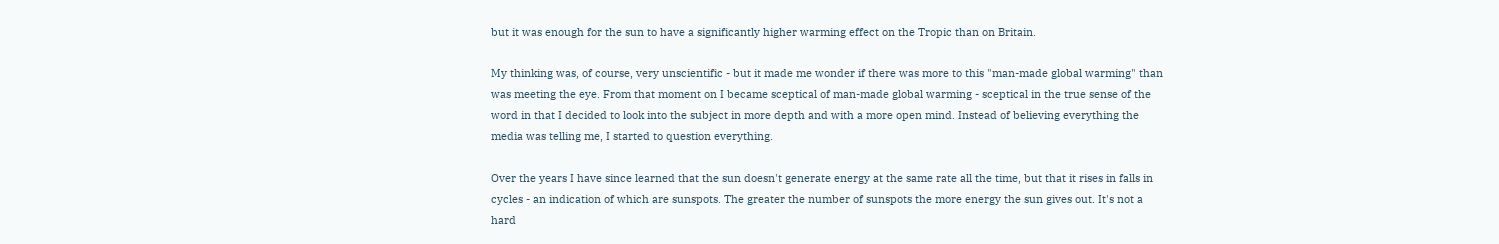but it was enough for the sun to have a significantly higher warming effect on the Tropic than on Britain.

My thinking was, of course, very unscientific - but it made me wonder if there was more to this "man-made global warming" than was meeting the eye. From that moment on I became sceptical of man-made global warming - sceptical in the true sense of the word in that I decided to look into the subject in more depth and with a more open mind. Instead of believing everything the media was telling me, I started to question everything.

Over the years I have since learned that the sun doesn't generate energy at the same rate all the time, but that it rises in falls in cycles - an indication of which are sunspots. The greater the number of sunspots the more energy the sun gives out. It's not a hard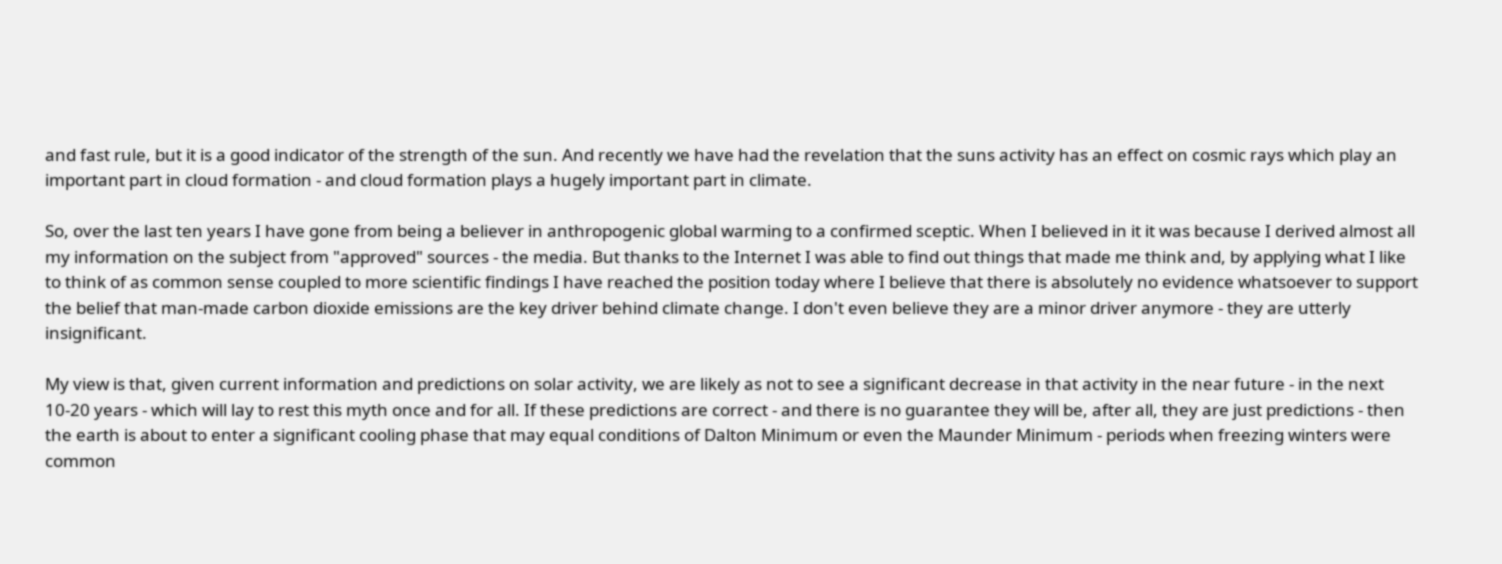and fast rule, but it is a good indicator of the strength of the sun. And recently we have had the revelation that the suns activity has an effect on cosmic rays which play an important part in cloud formation - and cloud formation plays a hugely important part in climate.

So, over the last ten years I have gone from being a believer in anthropogenic global warming to a confirmed sceptic. When I believed in it it was because I derived almost all my information on the subject from "approved" sources - the media. But thanks to the Internet I was able to find out things that made me think and, by applying what I like to think of as common sense coupled to more scientific findings I have reached the position today where I believe that there is absolutely no evidence whatsoever to support the belief that man-made carbon dioxide emissions are the key driver behind climate change. I don't even believe they are a minor driver anymore - they are utterly insignificant.

My view is that, given current information and predictions on solar activity, we are likely as not to see a significant decrease in that activity in the near future - in the next 10-20 years - which will lay to rest this myth once and for all. If these predictions are correct - and there is no guarantee they will be, after all, they are just predictions - then the earth is about to enter a significant cooling phase that may equal conditions of Dalton Minimum or even the Maunder Minimum - periods when freezing winters were common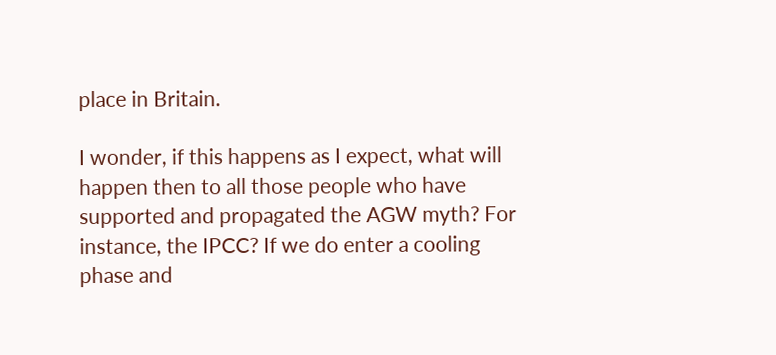place in Britain.

I wonder, if this happens as I expect, what will happen then to all those people who have supported and propagated the AGW myth? For instance, the IPCC? If we do enter a cooling phase and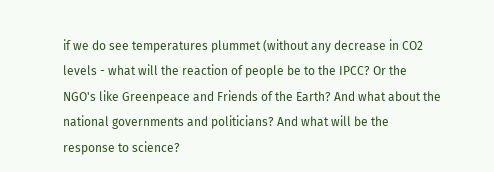if we do see temperatures plummet (without any decrease in CO2 levels - what will the reaction of people be to the IPCC? Or the NGO's like Greenpeace and Friends of the Earth? And what about the national governments and politicians? And what will be the response to science?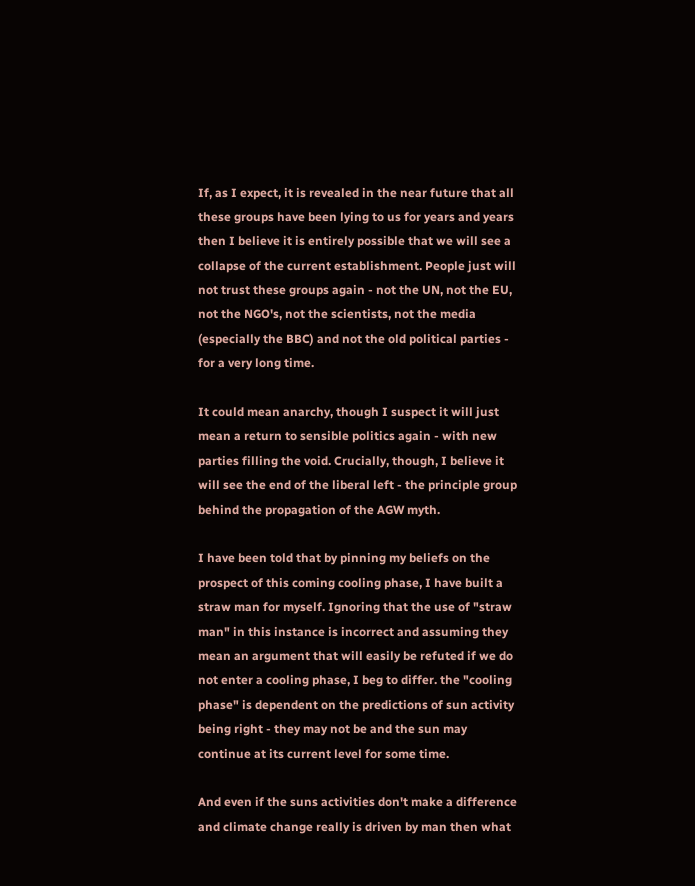If, as I expect, it is revealed in the near future that all these groups have been lying to us for years and years then I believe it is entirely possible that we will see a collapse of the current establishment. People just will not trust these groups again - not the UN, not the EU, not the NGO's, not the scientists, not the media (especially the BBC) and not the old political parties - for a very long time.

It could mean anarchy, though I suspect it will just mean a return to sensible politics again - with new parties filling the void. Crucially, though, I believe it will see the end of the liberal left - the principle group behind the propagation of the AGW myth.

I have been told that by pinning my beliefs on the prospect of this coming cooling phase, I have built a straw man for myself. Ignoring that the use of "straw man" in this instance is incorrect and assuming they mean an argument that will easily be refuted if we do not enter a cooling phase, I beg to differ. the "cooling phase" is dependent on the predictions of sun activity being right - they may not be and the sun may continue at its current level for some time.

And even if the suns activities don't make a difference and climate change really is driven by man then what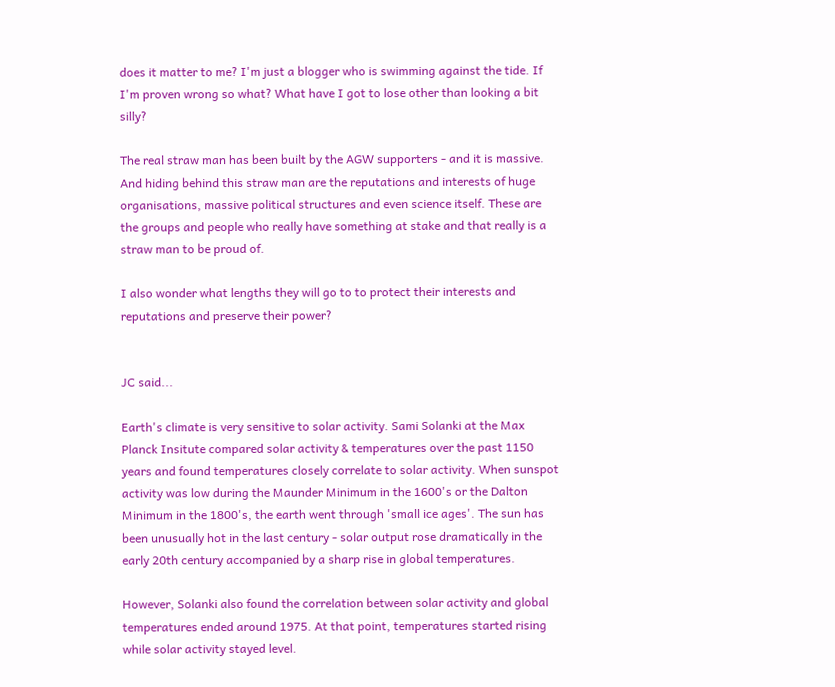does it matter to me? I'm just a blogger who is swimming against the tide. If I'm proven wrong so what? What have I got to lose other than looking a bit silly?

The real straw man has been built by the AGW supporters - and it is massive. And hiding behind this straw man are the reputations and interests of huge organisations, massive political structures and even science itself. These are the groups and people who really have something at stake and that really is a straw man to be proud of.

I also wonder what lengths they will go to to protect their interests and reputations and preserve their power?


JC said...

Earth's climate is very sensitive to solar activity. Sami Solanki at the Max Planck Insitute compared solar activity & temperatures over the past 1150 years and found temperatures closely correlate to solar activity. When sunspot activity was low during the Maunder Minimum in the 1600's or the Dalton Minimum in the 1800's, the earth went through 'small ice ages'. The sun has been unusually hot in the last century - solar output rose dramatically in the early 20th century accompanied by a sharp rise in global temperatures.

However, Solanki also found the correlation between solar activity and global temperatures ended around 1975. At that point, temperatures started rising while solar activity stayed level.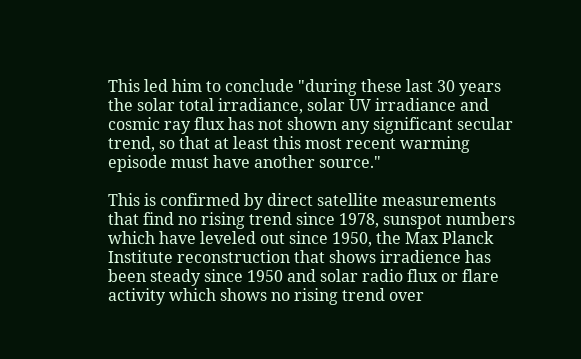This led him to conclude "during these last 30 years the solar total irradiance, solar UV irradiance and cosmic ray flux has not shown any significant secular trend, so that at least this most recent warming episode must have another source."

This is confirmed by direct satellite measurements that find no rising trend since 1978, sunspot numbers which have leveled out since 1950, the Max Planck Institute reconstruction that shows irradience has been steady since 1950 and solar radio flux or flare activity which shows no rising trend over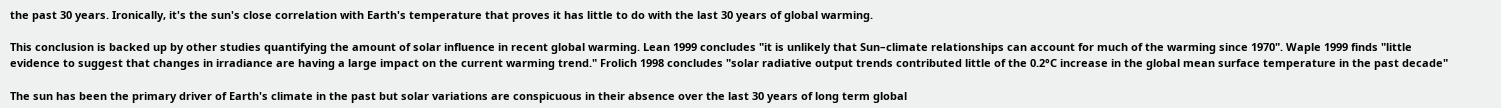the past 30 years. Ironically, it's the sun's close correlation with Earth's temperature that proves it has little to do with the last 30 years of global warming.

This conclusion is backed up by other studies quantifying the amount of solar influence in recent global warming. Lean 1999 concludes "it is unlikely that Sun–climate relationships can account for much of the warming since 1970". Waple 1999 finds "little evidence to suggest that changes in irradiance are having a large impact on the current warming trend." Frolich 1998 concludes "solar radiative output trends contributed little of the 0.2°C increase in the global mean surface temperature in the past decade"

The sun has been the primary driver of Earth's climate in the past but solar variations are conspicuous in their absence over the last 30 years of long term global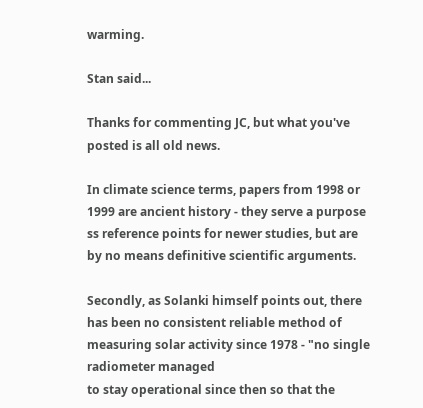warming.

Stan said...

Thanks for commenting JC, but what you've posted is all old news.

In climate science terms, papers from 1998 or 1999 are ancient history - they serve a purpose ss reference points for newer studies, but are by no means definitive scientific arguments.

Secondly, as Solanki himself points out, there has been no consistent reliable method of measuring solar activity since 1978 - "no single radiometer managed
to stay operational since then so that the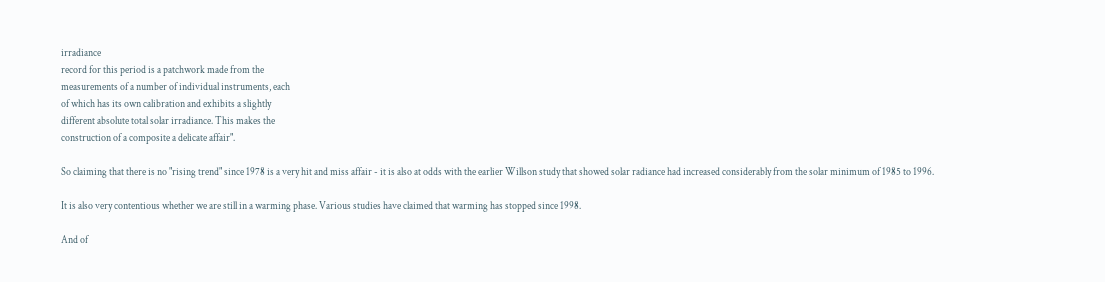irradiance
record for this period is a patchwork made from the
measurements of a number of individual instruments, each
of which has its own calibration and exhibits a slightly
different absolute total solar irradiance. This makes the
construction of a composite a delicate affair".

So claiming that there is no "rising trend" since 1978 is a very hit and miss affair - it is also at odds with the earlier Willson study that showed solar radiance had increased considerably from the solar minimum of 1985 to 1996.

It is also very contentious whether we are still in a warming phase. Various studies have claimed that warming has stopped since 1998.

And of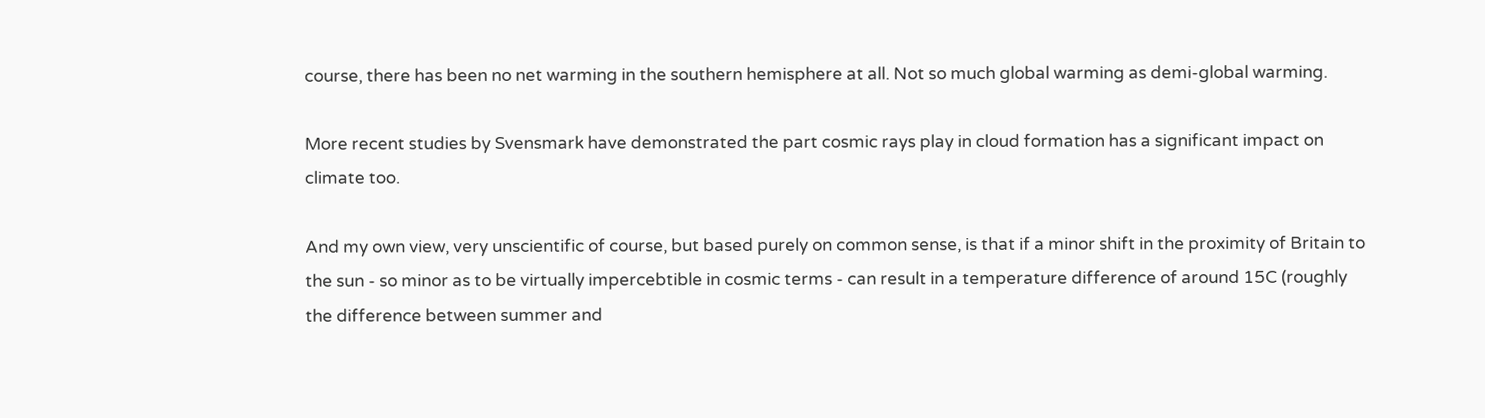course, there has been no net warming in the southern hemisphere at all. Not so much global warming as demi-global warming.

More recent studies by Svensmark have demonstrated the part cosmic rays play in cloud formation has a significant impact on climate too.

And my own view, very unscientific of course, but based purely on common sense, is that if a minor shift in the proximity of Britain to the sun - so minor as to be virtually impercebtible in cosmic terms - can result in a temperature difference of around 15C (roughly the difference between summer and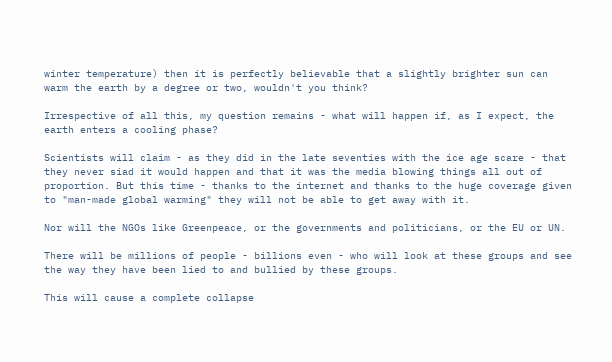winter temperature) then it is perfectly believable that a slightly brighter sun can warm the earth by a degree or two, wouldn't you think?

Irrespective of all this, my question remains - what will happen if, as I expect, the earth enters a cooling phase?

Scientists will claim - as they did in the late seventies with the ice age scare - that they never siad it would happen and that it was the media blowing things all out of proportion. But this time - thanks to the internet and thanks to the huge coverage given to "man-made global warming" they will not be able to get away with it.

Nor will the NGOs like Greenpeace, or the governments and politicians, or the EU or UN.

There will be millions of people - billions even - who will look at these groups and see the way they have been lied to and bullied by these groups.

This will cause a complete collapse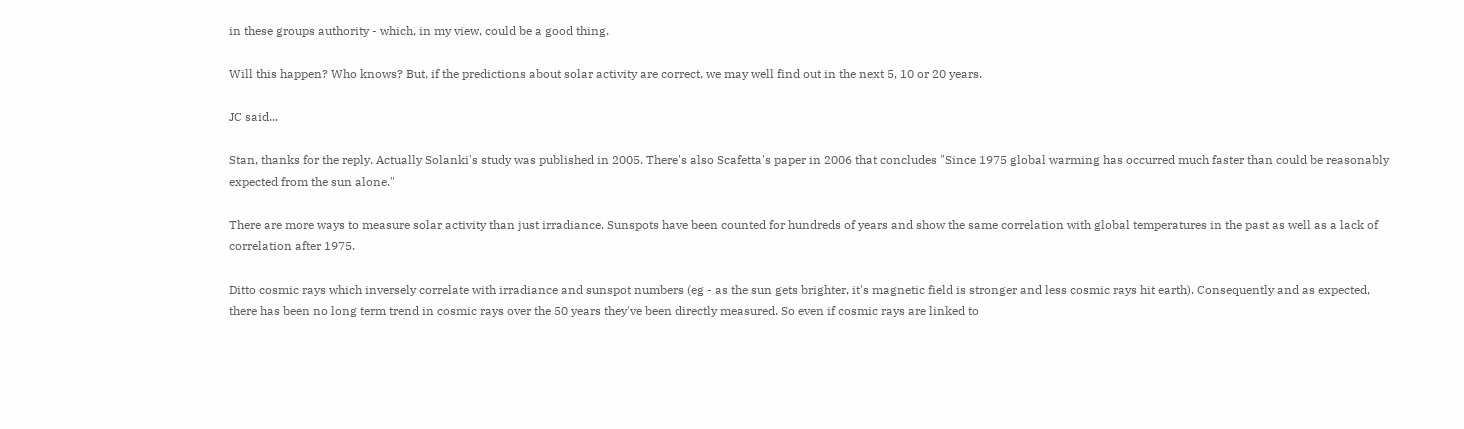in these groups authority - which, in my view, could be a good thing.

Will this happen? Who knows? But, if the predictions about solar activity are correct, we may well find out in the next 5, 10 or 20 years.

JC said...

Stan, thanks for the reply. Actually Solanki's study was published in 2005. There's also Scafetta's paper in 2006 that concludes "Since 1975 global warming has occurred much faster than could be reasonably expected from the sun alone."

There are more ways to measure solar activity than just irradiance. Sunspots have been counted for hundreds of years and show the same correlation with global temperatures in the past as well as a lack of correlation after 1975.

Ditto cosmic rays which inversely correlate with irradiance and sunspot numbers (eg - as the sun gets brighter, it's magnetic field is stronger and less cosmic rays hit earth). Consequently and as expected, there has been no long term trend in cosmic rays over the 50 years they've been directly measured. So even if cosmic rays are linked to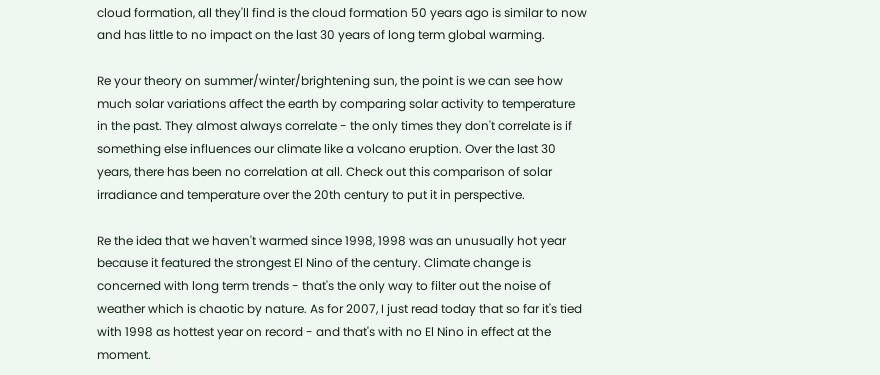cloud formation, all they'll find is the cloud formation 50 years ago is similar to now and has little to no impact on the last 30 years of long term global warming.

Re your theory on summer/winter/brightening sun, the point is we can see how much solar variations affect the earth by comparing solar activity to temperature in the past. They almost always correlate - the only times they don't correlate is if something else influences our climate like a volcano eruption. Over the last 30 years, there has been no correlation at all. Check out this comparison of solar irradiance and temperature over the 20th century to put it in perspective.

Re the idea that we haven't warmed since 1998, 1998 was an unusually hot year because it featured the strongest El Nino of the century. Climate change is concerned with long term trends - that's the only way to filter out the noise of weather which is chaotic by nature. As for 2007, I just read today that so far it's tied with 1998 as hottest year on record - and that's with no El Nino in effect at the moment.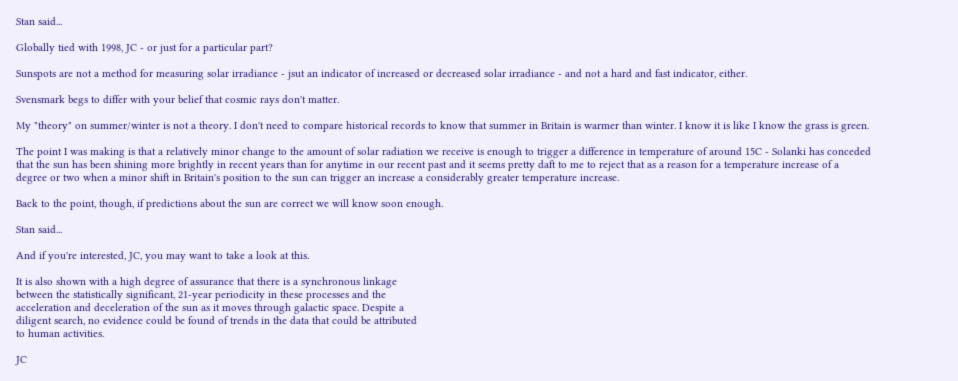Stan said...

Globally tied with 1998, JC - or just for a particular part?

Sunspots are not a method for measuring solar irradiance - jsut an indicator of increased or decreased solar irradiance - and not a hard and fast indicator, either.

Svensmark begs to differ with your belief that cosmic rays don't matter.

My "theory" on summer/winter is not a theory. I don't need to compare historical records to know that summer in Britain is warmer than winter. I know it is like I know the grass is green.

The point I was making is that a relatively minor change to the amount of solar radiation we receive is enough to trigger a difference in temperature of around 15C - Solanki has conceded that the sun has been shining more brightly in recent years than for anytime in our recent past and it seems pretty daft to me to reject that as a reason for a temperature increase of a degree or two when a minor shift in Britain's position to the sun can trigger an increase a considerably greater temperature increase.

Back to the point, though, if predictions about the sun are correct we will know soon enough.

Stan said...

And if you're interested, JC, you may want to take a look at this.

It is also shown with a high degree of assurance that there is a synchronous linkage
between the statistically significant, 21-year periodicity in these processes and the
acceleration and deceleration of the sun as it moves through galactic space. Despite a
diligent search, no evidence could be found of trends in the data that could be attributed
to human activities.

JC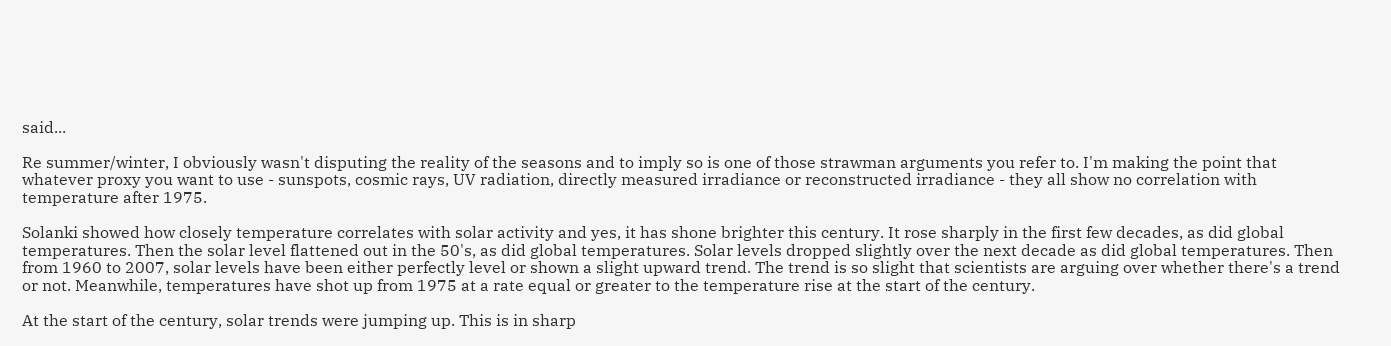said...

Re summer/winter, I obviously wasn't disputing the reality of the seasons and to imply so is one of those strawman arguments you refer to. I'm making the point that whatever proxy you want to use - sunspots, cosmic rays, UV radiation, directly measured irradiance or reconstructed irradiance - they all show no correlation with temperature after 1975.

Solanki showed how closely temperature correlates with solar activity and yes, it has shone brighter this century. It rose sharply in the first few decades, as did global temperatures. Then the solar level flattened out in the 50's, as did global temperatures. Solar levels dropped slightly over the next decade as did global temperatures. Then from 1960 to 2007, solar levels have been either perfectly level or shown a slight upward trend. The trend is so slight that scientists are arguing over whether there's a trend or not. Meanwhile, temperatures have shot up from 1975 at a rate equal or greater to the temperature rise at the start of the century.

At the start of the century, solar trends were jumping up. This is in sharp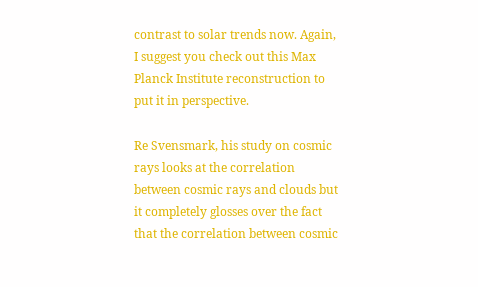contrast to solar trends now. Again, I suggest you check out this Max Planck Institute reconstruction to put it in perspective.

Re Svensmark, his study on cosmic rays looks at the correlation between cosmic rays and clouds but it completely glosses over the fact that the correlation between cosmic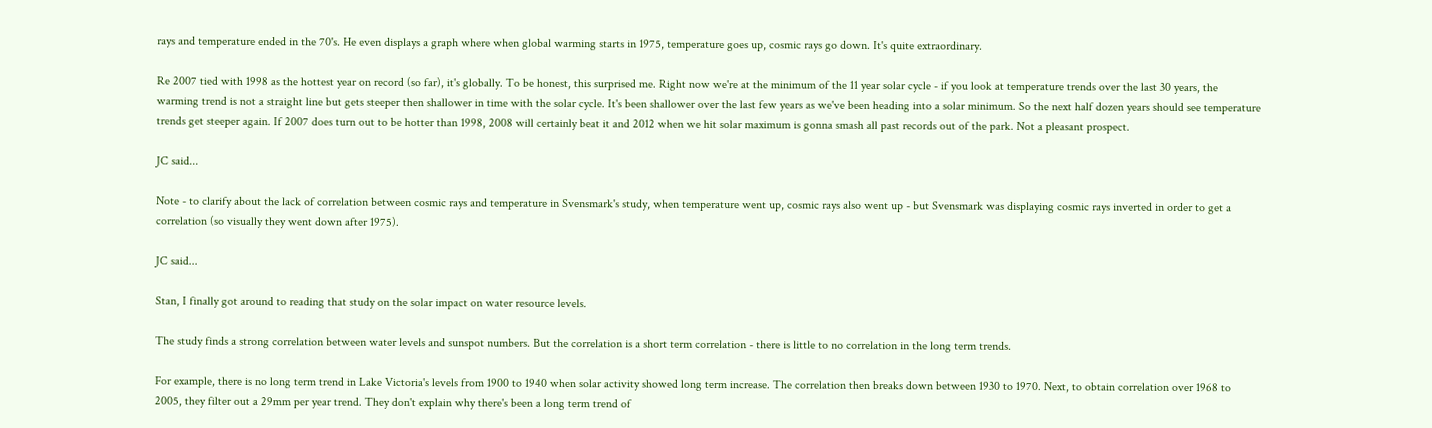rays and temperature ended in the 70's. He even displays a graph where when global warming starts in 1975, temperature goes up, cosmic rays go down. It's quite extraordinary.

Re 2007 tied with 1998 as the hottest year on record (so far), it's globally. To be honest, this surprised me. Right now we're at the minimum of the 11 year solar cycle - if you look at temperature trends over the last 30 years, the warming trend is not a straight line but gets steeper then shallower in time with the solar cycle. It's been shallower over the last few years as we've been heading into a solar minimum. So the next half dozen years should see temperature trends get steeper again. If 2007 does turn out to be hotter than 1998, 2008 will certainly beat it and 2012 when we hit solar maximum is gonna smash all past records out of the park. Not a pleasant prospect.

JC said...

Note - to clarify about the lack of correlation between cosmic rays and temperature in Svensmark's study, when temperature went up, cosmic rays also went up - but Svensmark was displaying cosmic rays inverted in order to get a correlation (so visually they went down after 1975).

JC said...

Stan, I finally got around to reading that study on the solar impact on water resource levels.

The study finds a strong correlation between water levels and sunspot numbers. But the correlation is a short term correlation - there is little to no correlation in the long term trends.

For example, there is no long term trend in Lake Victoria's levels from 1900 to 1940 when solar activity showed long term increase. The correlation then breaks down between 1930 to 1970. Next, to obtain correlation over 1968 to 2005, they filter out a 29mm per year trend. They don't explain why there's been a long term trend of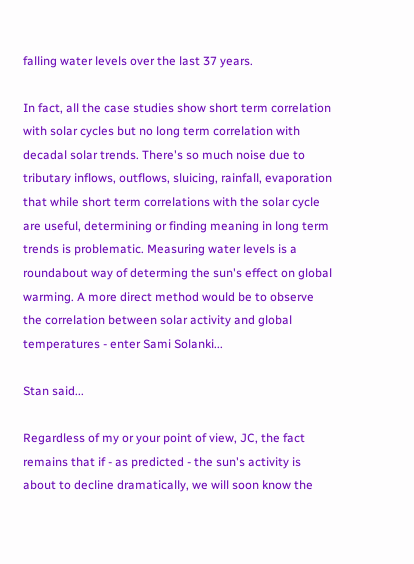falling water levels over the last 37 years.

In fact, all the case studies show short term correlation with solar cycles but no long term correlation with decadal solar trends. There's so much noise due to tributary inflows, outflows, sluicing, rainfall, evaporation that while short term correlations with the solar cycle are useful, determining or finding meaning in long term trends is problematic. Measuring water levels is a roundabout way of determing the sun's effect on global warming. A more direct method would be to observe the correlation between solar activity and global temperatures - enter Sami Solanki...

Stan said...

Regardless of my or your point of view, JC, the fact remains that if - as predicted - the sun's activity is about to decline dramatically, we will soon know the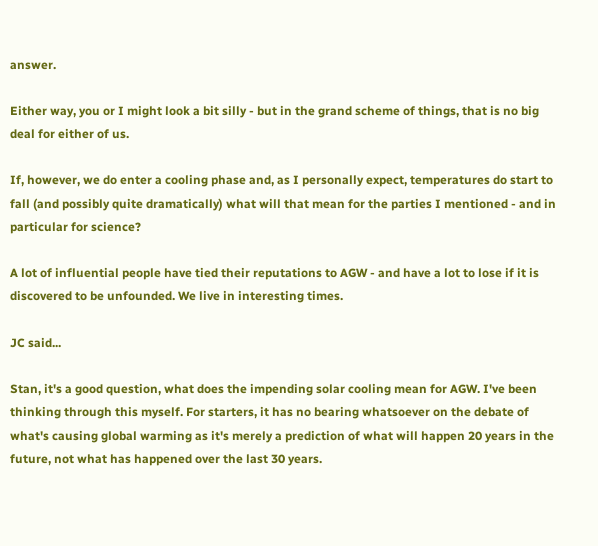answer.

Either way, you or I might look a bit silly - but in the grand scheme of things, that is no big deal for either of us.

If, however, we do enter a cooling phase and, as I personally expect, temperatures do start to fall (and possibly quite dramatically) what will that mean for the parties I mentioned - and in particular for science?

A lot of influential people have tied their reputations to AGW - and have a lot to lose if it is discovered to be unfounded. We live in interesting times.

JC said...

Stan, it's a good question, what does the impending solar cooling mean for AGW. I've been thinking through this myself. For starters, it has no bearing whatsoever on the debate of what's causing global warming as it's merely a prediction of what will happen 20 years in the future, not what has happened over the last 30 years.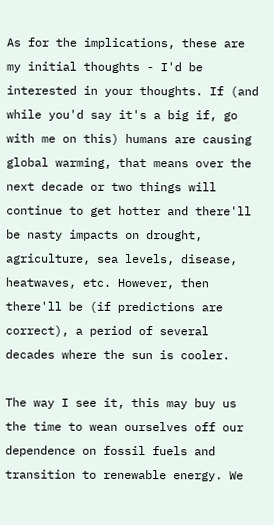As for the implications, these are my initial thoughts - I'd be interested in your thoughts. If (and while you'd say it's a big if, go with me on this) humans are causing global warming, that means over the next decade or two things will continue to get hotter and there'll be nasty impacts on drought, agriculture, sea levels, disease, heatwaves, etc. However, then there'll be (if predictions are correct), a period of several decades where the sun is cooler.

The way I see it, this may buy us the time to wean ourselves off our dependence on fossil fuels and transition to renewable energy. We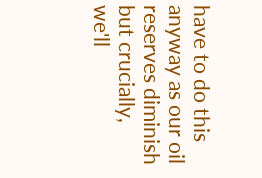have to do this anyway as our oil reserves diminish but crucially, we'll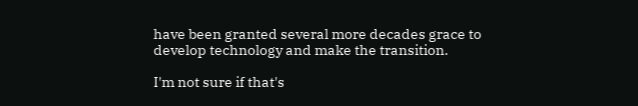have been granted several more decades grace to develop technology and make the transition.

I'm not sure if that's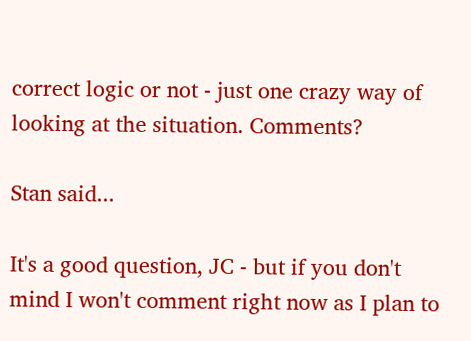correct logic or not - just one crazy way of looking at the situation. Comments?

Stan said...

It's a good question, JC - but if you don't mind I won't comment right now as I plan to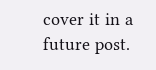cover it in a future post.